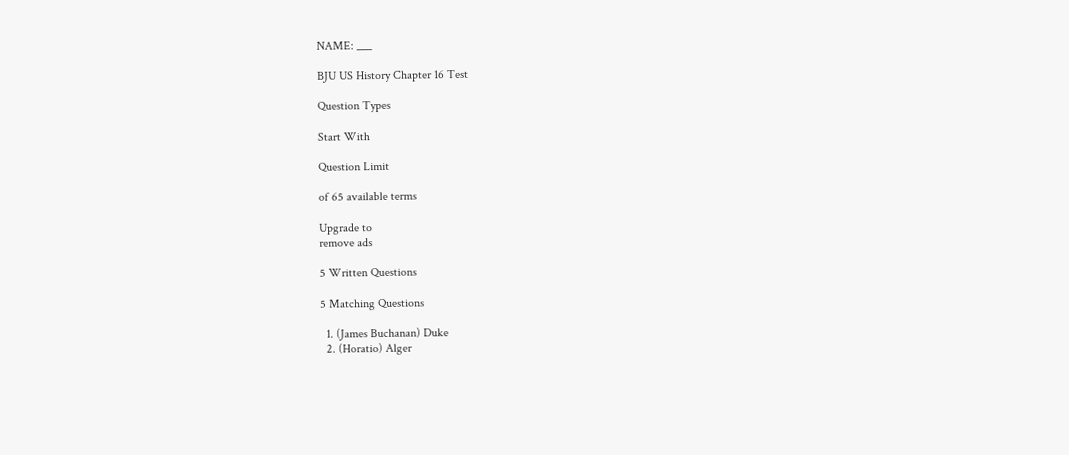NAME: ___

BJU US History Chapter 16 Test

Question Types

Start With

Question Limit

of 65 available terms

Upgrade to
remove ads

5 Written Questions

5 Matching Questions

  1. (James Buchanan) Duke
  2. (Horatio) Alger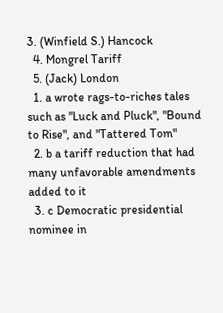3. (Winfield S.) Hancock
  4. Mongrel Tariff
  5. (Jack) London
  1. a wrote rags-to-riches tales such as "Luck and Pluck", "Bound to Rise", and "Tattered Tom"
  2. b a tariff reduction that had many unfavorable amendments added to it
  3. c Democratic presidential nominee in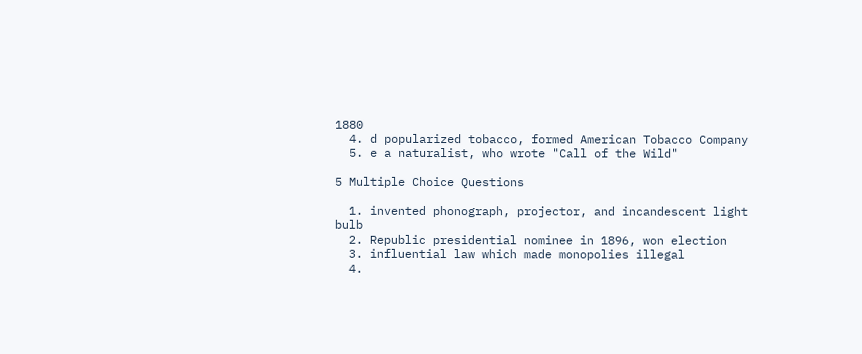1880
  4. d popularized tobacco, formed American Tobacco Company
  5. e a naturalist, who wrote "Call of the Wild"

5 Multiple Choice Questions

  1. invented phonograph, projector, and incandescent light bulb
  2. Republic presidential nominee in 1896, won election
  3. influential law which made monopolies illegal
  4.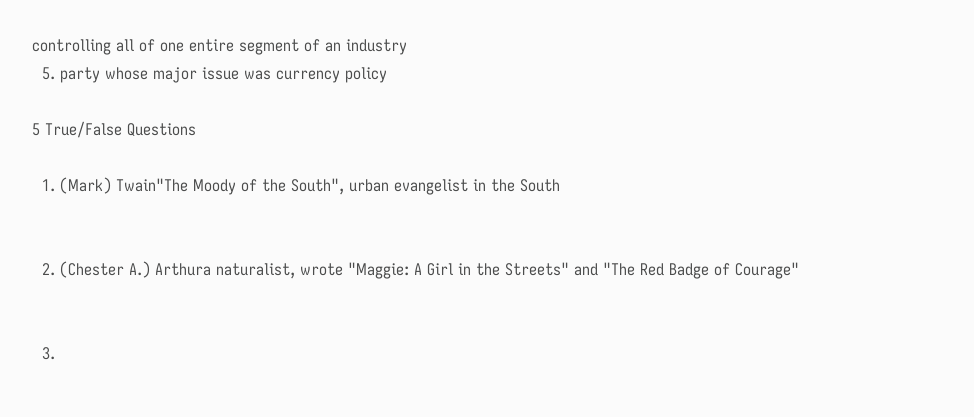controlling all of one entire segment of an industry
  5. party whose major issue was currency policy

5 True/False Questions

  1. (Mark) Twain"The Moody of the South", urban evangelist in the South


  2. (Chester A.) Arthura naturalist, wrote "Maggie: A Girl in the Streets" and "The Red Badge of Courage"


  3.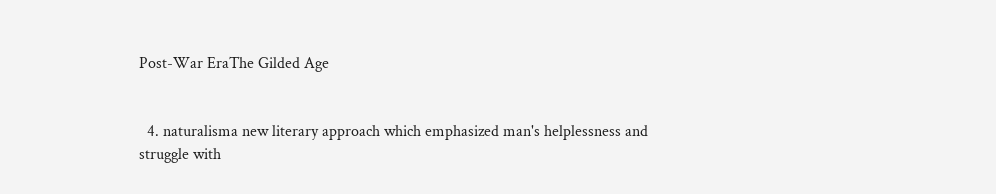Post-War EraThe Gilded Age


  4. naturalisma new literary approach which emphasized man's helplessness and struggle with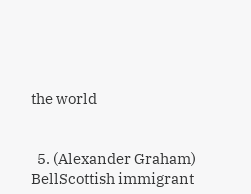the world


  5. (Alexander Graham) BellScottish immigrant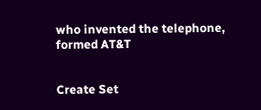who invented the telephone, formed AT&T


Create Set